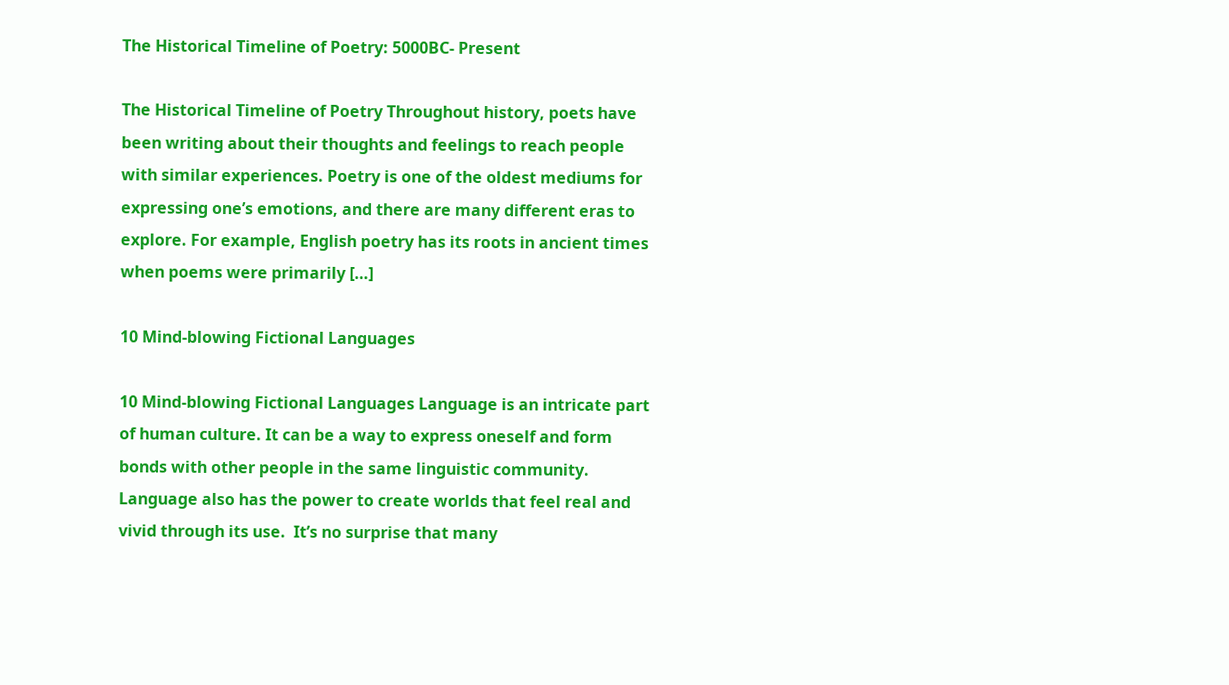The Historical Timeline of Poetry: 5000BC- Present

The Historical Timeline of Poetry Throughout history, poets have been writing about their thoughts and feelings to reach people with similar experiences. Poetry is one of the oldest mediums for expressing one’s emotions, and there are many different eras to explore. For example, English poetry has its roots in ancient times when poems were primarily […]

10 Mind-blowing Fictional Languages

10 Mind-blowing Fictional Languages Language is an intricate part of human culture. It can be a way to express oneself and form bonds with other people in the same linguistic community. Language also has the power to create worlds that feel real and vivid through its use.  It’s no surprise that many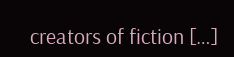creators of fiction […]